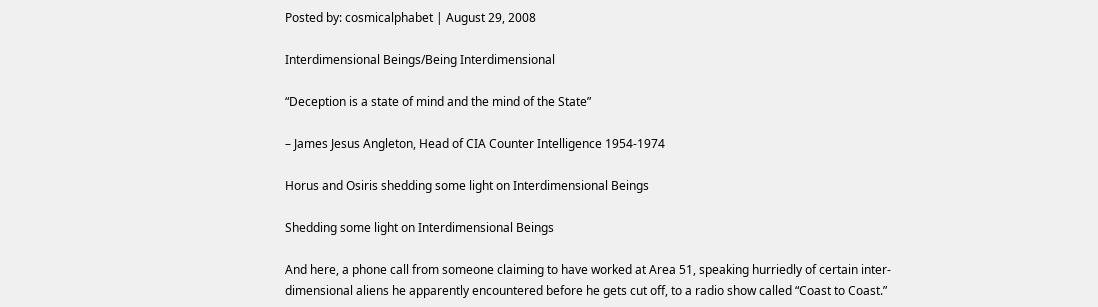Posted by: cosmicalphabet | August 29, 2008

Interdimensional Beings/Being Interdimensional

“Deception is a state of mind and the mind of the State”

– James Jesus Angleton, Head of CIA Counter Intelligence 1954-1974

Horus and Osiris shedding some light on Interdimensional Beings

Shedding some light on Interdimensional Beings

And here, a phone call from someone claiming to have worked at Area 51, speaking hurriedly of certain inter-dimensional aliens he apparently encountered before he gets cut off, to a radio show called “Coast to Coast.”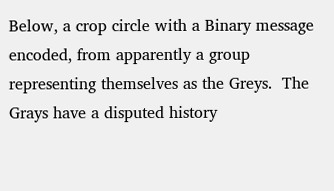Below, a crop circle with a Binary message encoded, from apparently a group representing themselves as the Greys.  The Grays have a disputed history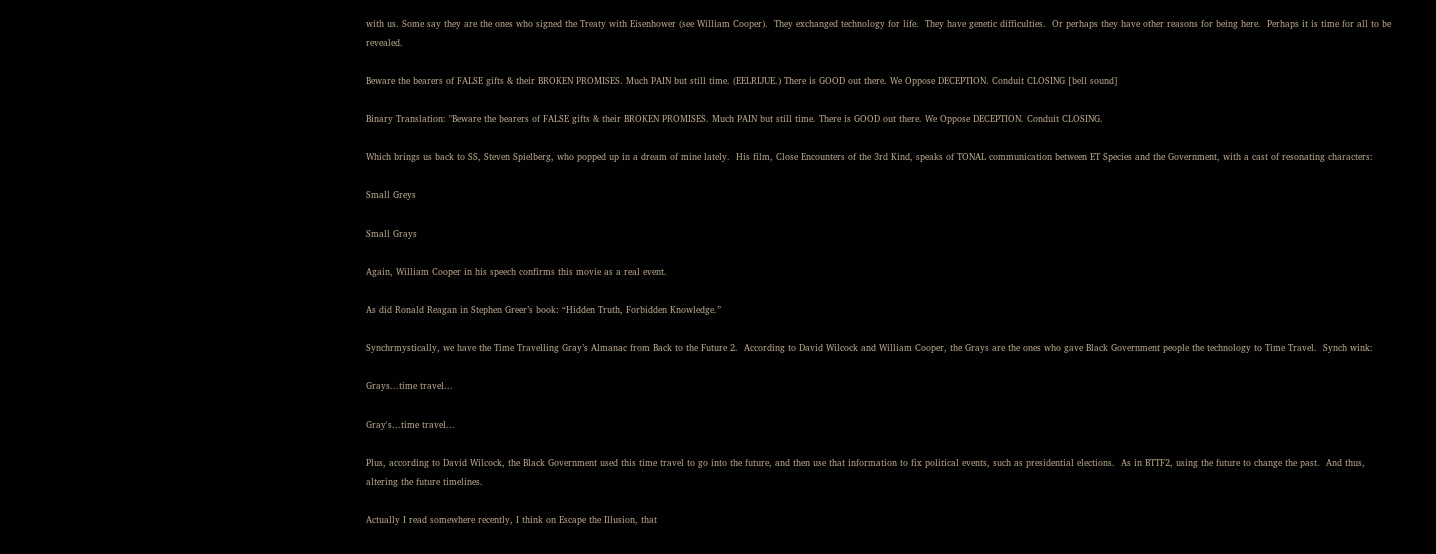with us. Some say they are the ones who signed the Treaty with Eisenhower (see William Cooper).  They exchanged technology for life.  They have genetic difficulties.  Or perhaps they have other reasons for being here.  Perhaps it is time for all to be revealed.

Beware the bearers of FALSE gifts & their BROKEN PROMISES. Much PAIN but still time. (EELRIJUE.) There is GOOD out there. We Oppose DECEPTION. Conduit CLOSING [bell sound]

Binary Translation: "Beware the bearers of FALSE gifts & their BROKEN PROMISES. Much PAIN but still time. There is GOOD out there. We Oppose DECEPTION. Conduit CLOSING.

Which brings us back to SS, Steven Spielberg, who popped up in a dream of mine lately.  His film, Close Encounters of the 3rd Kind, speaks of TONAL communication between ET Species and the Government, with a cast of resonating characters:

Small Greys

Small Grays

Again, William Cooper in his speech confirms this movie as a real event.

As did Ronald Reagan in Stephen Greer’s book: “Hidden Truth, Forbidden Knowledge.”

Synchrmystically, we have the Time Travelling Gray’s Almanac from Back to the Future 2.  According to David Wilcock and William Cooper, the Grays are the ones who gave Black Government people the technology to Time Travel.  Synch wink:

Grays...time travel...

Gray's...time travel...

Plus, according to David Wilcock, the Black Government used this time travel to go into the future, and then use that information to fix political events, such as presidential elections.  As in BTTF2, using the future to change the past.  And thus, altering the future timelines.

Actually I read somewhere recently, I think on Escape the Illusion, that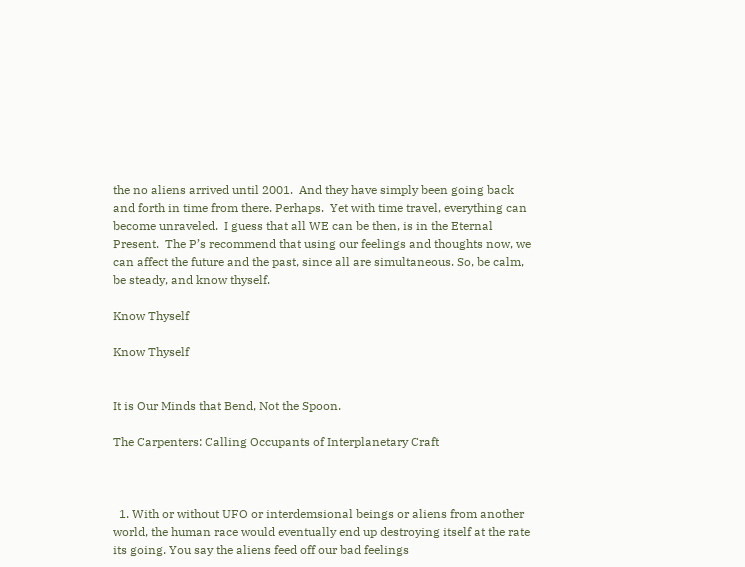the no aliens arrived until 2001.  And they have simply been going back and forth in time from there. Perhaps.  Yet with time travel, everything can become unraveled.  I guess that all WE can be then, is in the Eternal Present.  The P’s recommend that using our feelings and thoughts now, we can affect the future and the past, since all are simultaneous. So, be calm, be steady, and know thyself.

Know Thyself

Know Thyself


It is Our Minds that Bend, Not the Spoon.

The Carpenters: Calling Occupants of Interplanetary Craft



  1. With or without UFO or interdemsional beings or aliens from another world, the human race would eventually end up destroying itself at the rate its going. You say the aliens feed off our bad feelings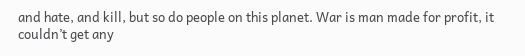and hate, and kill, but so do people on this planet. War is man made for profit, it couldn’t get any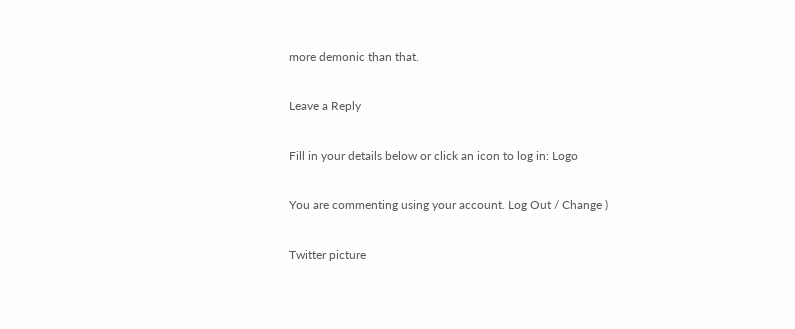more demonic than that.

Leave a Reply

Fill in your details below or click an icon to log in: Logo

You are commenting using your account. Log Out / Change )

Twitter picture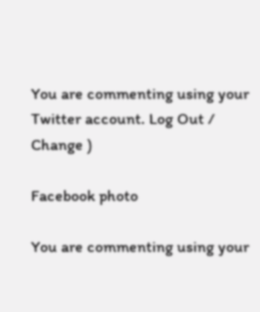You are commenting using your Twitter account. Log Out / Change )

Facebook photo

You are commenting using your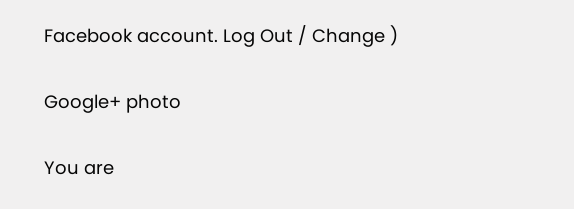Facebook account. Log Out / Change )

Google+ photo

You are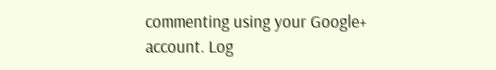commenting using your Google+ account. Log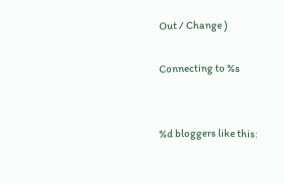Out / Change )

Connecting to %s


%d bloggers like this: